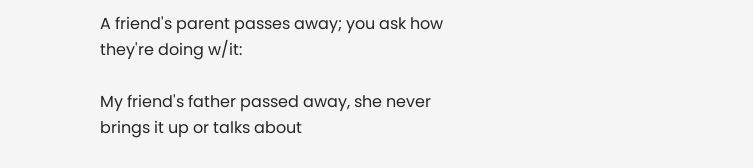A friend's parent passes away; you ask how they're doing w/it:

My friend's father passed away, she never brings it up or talks about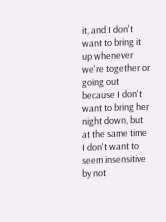it, and I don't want to bring it up whenever we're together or going out because I don't want to bring her night down, but at the same time I don't want to seem insensitive by not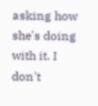asking how she's doing with it. I don't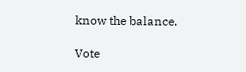know the balance.

Vote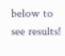below to see results!